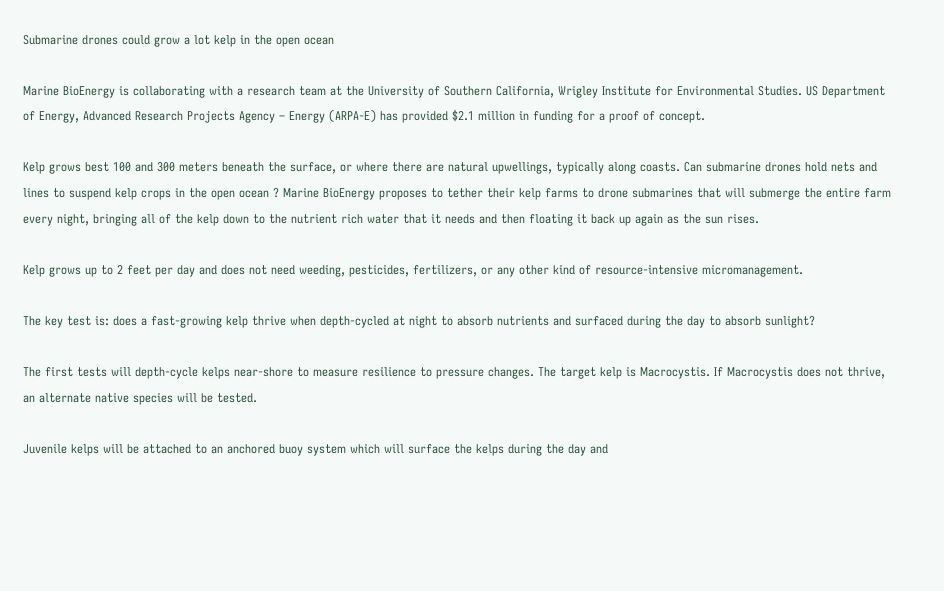Submarine drones could grow a lot kelp in the open ocean

Marine BioEnergy is collaborating with a research team at the University of Southern California, Wrigley Institute for Environmental Studies. US Department of Energy, Advanced Research Projects Agency – Energy (ARPA-E) has provided $2.1 million in funding for a proof of concept.

Kelp grows best 100 and 300 meters beneath the surface, or where there are natural upwellings, typically along coasts. Can submarine drones hold nets and lines to suspend kelp crops in the open ocean ? Marine BioEnergy proposes to tether their kelp farms to drone submarines that will submerge the entire farm every night, bringing all of the kelp down to the nutrient rich water that it needs and then floating it back up again as the sun rises.

Kelp grows up to 2 feet per day and does not need weeding, pesticides, fertilizers, or any other kind of resource-intensive micromanagement.

The key test is: does a fast-growing kelp thrive when depth-cycled at night to absorb nutrients and surfaced during the day to absorb sunlight?

The first tests will depth-cycle kelps near-shore to measure resilience to pressure changes. The target kelp is Macrocystis. If Macrocystis does not thrive, an alternate native species will be tested.

Juvenile kelps will be attached to an anchored buoy system which will surface the kelps during the day and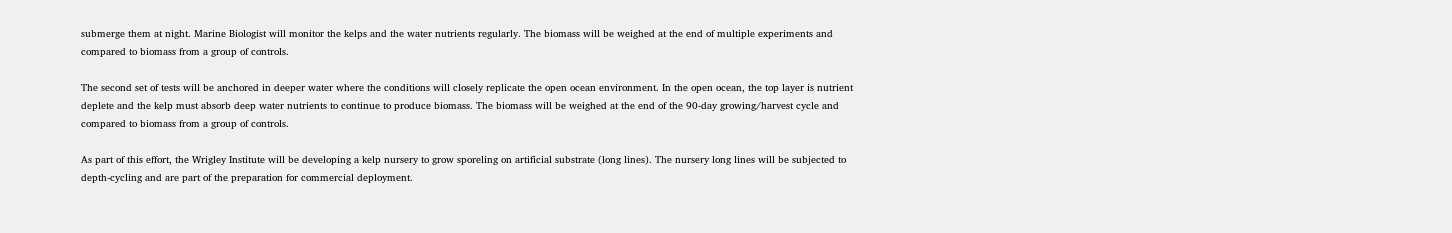submerge them at night. Marine Biologist will monitor the kelps and the water nutrients regularly. The biomass will be weighed at the end of multiple experiments and compared to biomass from a group of controls.

The second set of tests will be anchored in deeper water where the conditions will closely replicate the open ocean environment. In the open ocean, the top layer is nutrient deplete and the kelp must absorb deep water nutrients to continue to produce biomass. The biomass will be weighed at the end of the 90-day growing/harvest cycle and compared to biomass from a group of controls.

As part of this effort, the Wrigley Institute will be developing a kelp nursery to grow sporeling on artificial substrate (long lines). The nursery long lines will be subjected to depth-cycling and are part of the preparation for commercial deployment.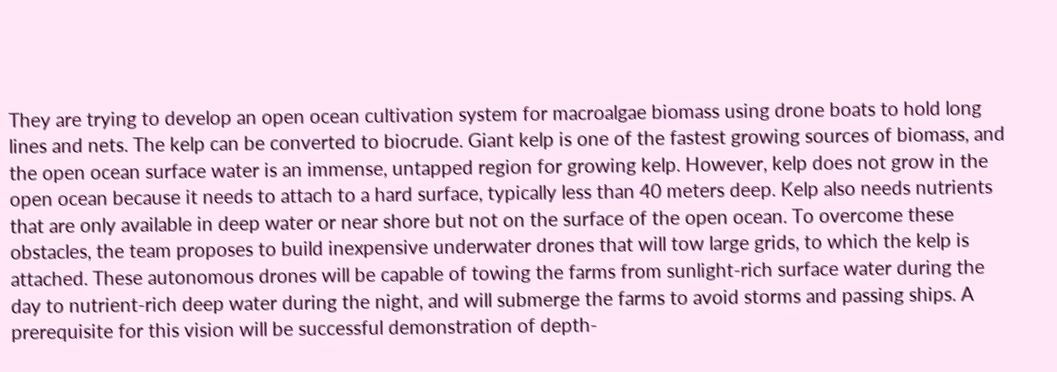They are trying to develop an open ocean cultivation system for macroalgae biomass using drone boats to hold long lines and nets. The kelp can be converted to biocrude. Giant kelp is one of the fastest growing sources of biomass, and the open ocean surface water is an immense, untapped region for growing kelp. However, kelp does not grow in the open ocean because it needs to attach to a hard surface, typically less than 40 meters deep. Kelp also needs nutrients that are only available in deep water or near shore but not on the surface of the open ocean. To overcome these obstacles, the team proposes to build inexpensive underwater drones that will tow large grids, to which the kelp is attached. These autonomous drones will be capable of towing the farms from sunlight-rich surface water during the day to nutrient-rich deep water during the night, and will submerge the farms to avoid storms and passing ships. A prerequisite for this vision will be successful demonstration of depth-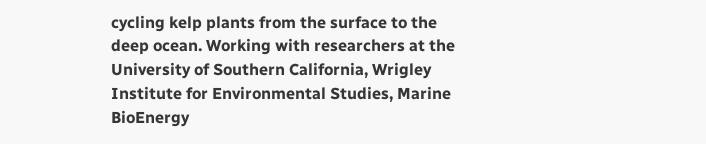cycling kelp plants from the surface to the deep ocean. Working with researchers at the University of Southern California, Wrigley Institute for Environmental Studies, Marine BioEnergy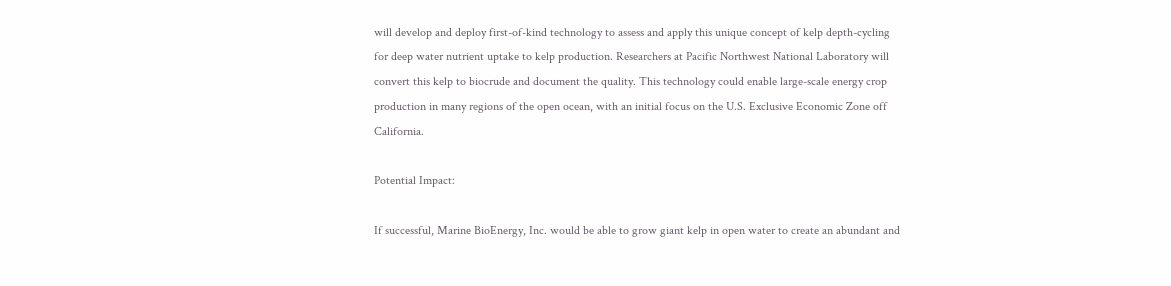will develop and deploy first-of-kind technology to assess and apply this unique concept of kelp depth-cycling for deep water nutrient uptake to kelp production. Researchers at Pacific Northwest National Laboratory will convert this kelp to biocrude and document the quality. This technology could enable large-scale energy crop production in many regions of the open ocean, with an initial focus on the U.S. Exclusive Economic Zone off California.

Potential Impact:

If successful, Marine BioEnergy, Inc. would be able to grow giant kelp in open water to create an abundant and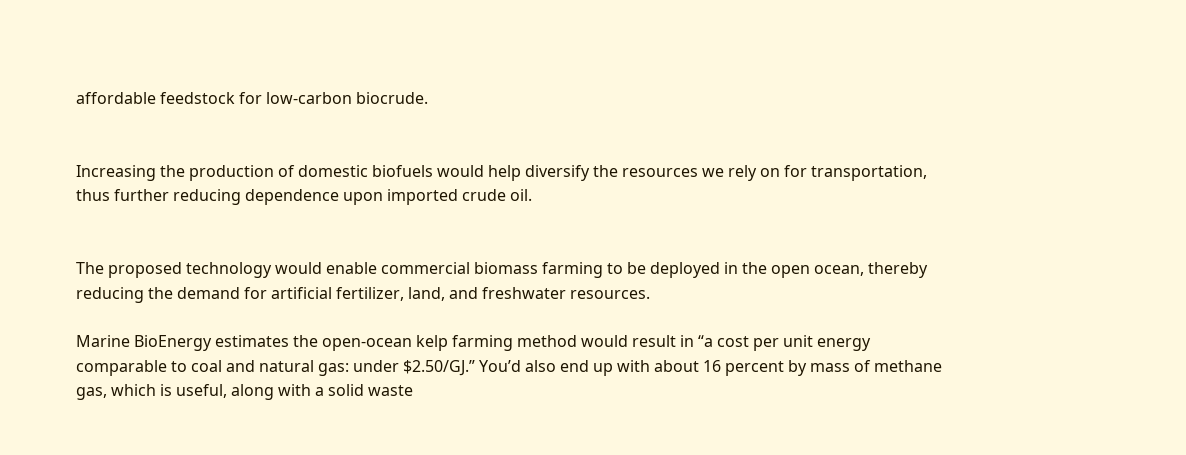affordable feedstock for low-carbon biocrude.


Increasing the production of domestic biofuels would help diversify the resources we rely on for transportation, thus further reducing dependence upon imported crude oil.


The proposed technology would enable commercial biomass farming to be deployed in the open ocean, thereby reducing the demand for artificial fertilizer, land, and freshwater resources.

Marine BioEnergy estimates the open-ocean kelp farming method would result in “a cost per unit energy comparable to coal and natural gas: under $2.50/GJ.” You’d also end up with about 16 percent by mass of methane gas, which is useful, along with a solid waste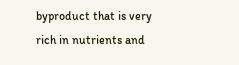byproduct that is very rich in nutrients and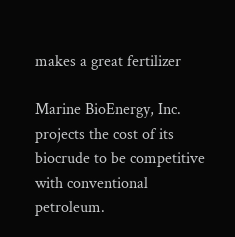makes a great fertilizer

Marine BioEnergy, Inc. projects the cost of its biocrude to be competitive with conventional petroleum.